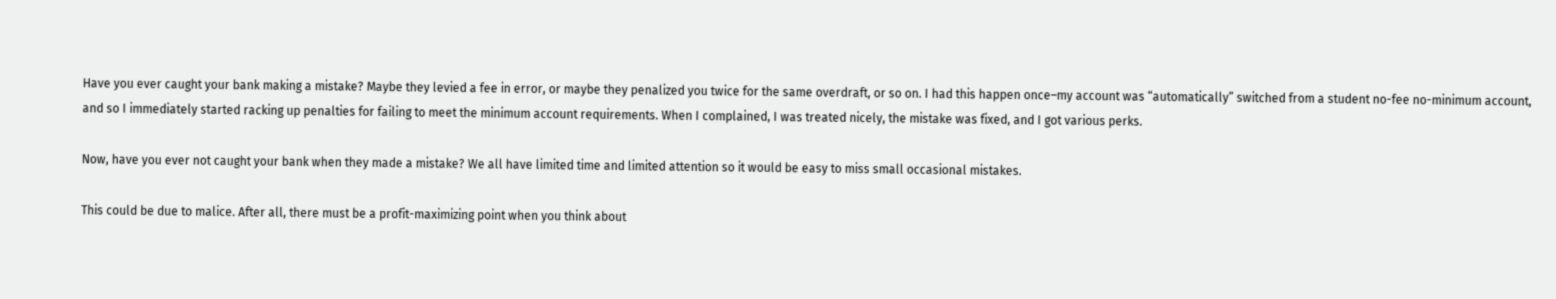Have you ever caught your bank making a mistake? Maybe they levied a fee in error, or maybe they penalized you twice for the same overdraft, or so on. I had this happen once–my account was “automatically” switched from a student no-fee no-minimum account, and so I immediately started racking up penalties for failing to meet the minimum account requirements. When I complained, I was treated nicely, the mistake was fixed, and I got various perks.

Now, have you ever not caught your bank when they made a mistake? We all have limited time and limited attention so it would be easy to miss small occasional mistakes.

This could be due to malice. After all, there must be a profit-maximizing point when you think about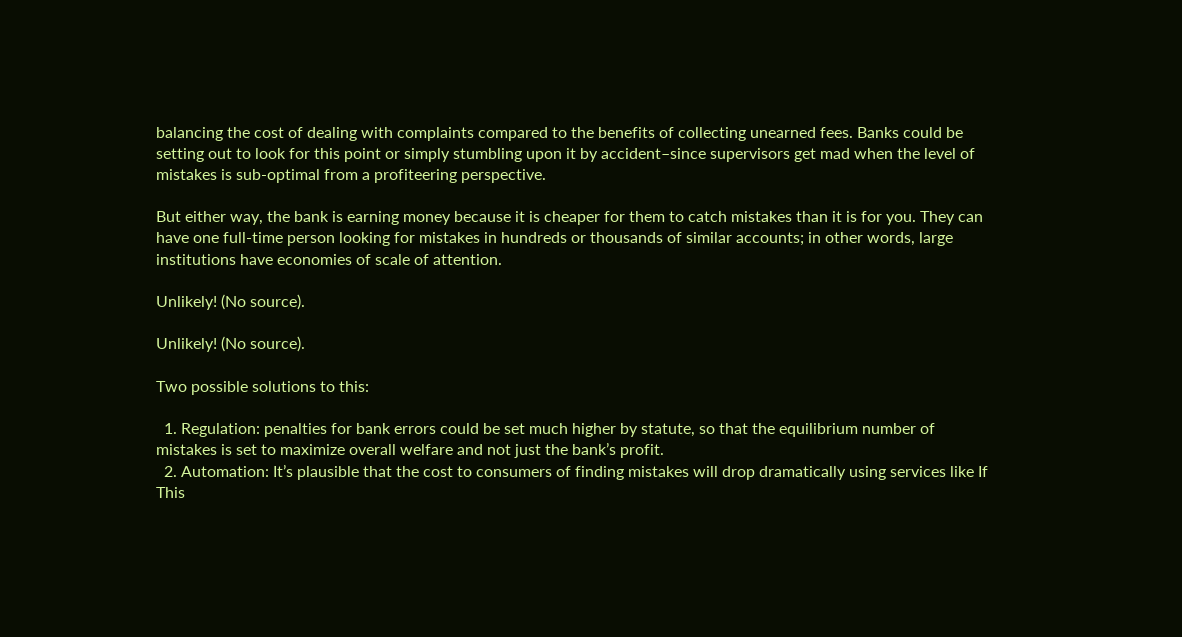balancing the cost of dealing with complaints compared to the benefits of collecting unearned fees. Banks could be setting out to look for this point or simply stumbling upon it by accident–since supervisors get mad when the level of mistakes is sub-optimal from a profiteering perspective.

But either way, the bank is earning money because it is cheaper for them to catch mistakes than it is for you. They can have one full-time person looking for mistakes in hundreds or thousands of similar accounts; in other words, large institutions have economies of scale of attention.

Unlikely! (No source).

Unlikely! (No source).

Two possible solutions to this:

  1. Regulation: penalties for bank errors could be set much higher by statute, so that the equilibrium number of mistakes is set to maximize overall welfare and not just the bank’s profit.
  2. Automation: It’s plausible that the cost to consumers of finding mistakes will drop dramatically using services like If This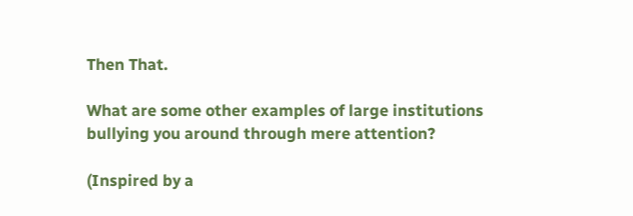Then That.

What are some other examples of large institutions bullying you around through mere attention?

(Inspired by a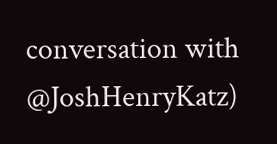conversation with @JoshHenryKatz)